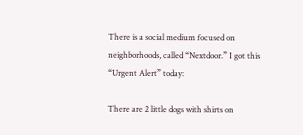There is a social medium focused on neighborhoods, called “Nextdoor.” I got this “Urgent Alert” today:

There are 2 little dogs with shirts on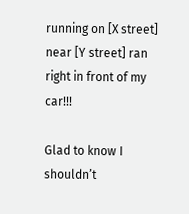running on [X street] near [Y street] ran right in front of my car!!!

Glad to know I shouldn’t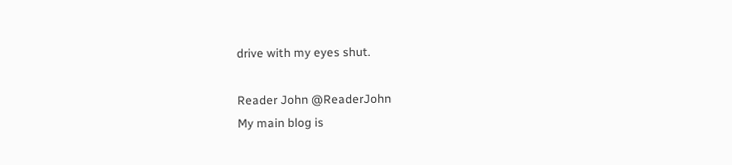drive with my eyes shut.

Reader John @ReaderJohn
My main blog is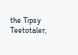the Tipsy Teetotaler,